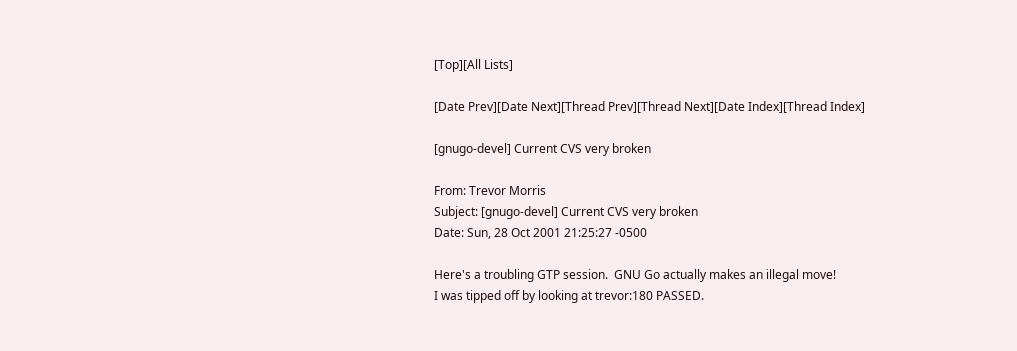[Top][All Lists]

[Date Prev][Date Next][Thread Prev][Thread Next][Date Index][Thread Index]

[gnugo-devel] Current CVS very broken

From: Trevor Morris
Subject: [gnugo-devel] Current CVS very broken
Date: Sun, 28 Oct 2001 21:25:27 -0500

Here's a troubling GTP session.  GNU Go actually makes an illegal move!
I was tipped off by looking at trevor:180 PASSED.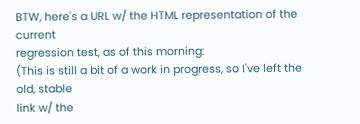BTW, here's a URL w/ the HTML representation of the current
regression test, as of this morning:
(This is still a bit of a work in progress, so I've left the old, stable
link w/ the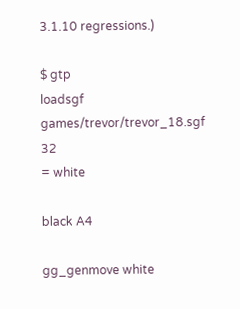3.1.10 regressions.)

$ gtp
loadsgf games/trevor/trevor_18.sgf 32
= white

black A4

gg_genmove white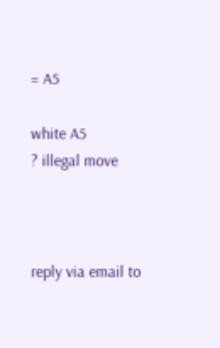= A5

white A5
? illegal move



reply via email to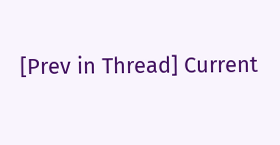[Prev in Thread] Current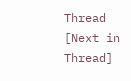Thread [Next in Thread]